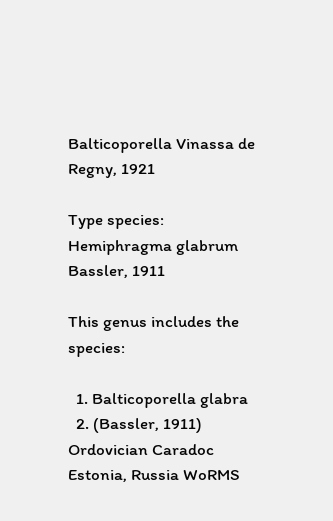Balticoporella Vinassa de Regny, 1921

Type species: Hemiphragma glabrum Bassler, 1911

This genus includes the species:

  1. Balticoporella glabra
  2. (Bassler, 1911) Ordovician Caradoc Estonia, Russia WoRMS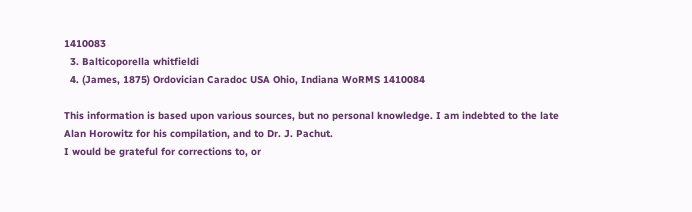1410083
  3. Balticoporella whitfieldi
  4. (James, 1875) Ordovician Caradoc USA Ohio, Indiana WoRMS 1410084

This information is based upon various sources, but no personal knowledge. I am indebted to the late Alan Horowitz for his compilation, and to Dr. J. Pachut.
I would be grateful for corrections to, or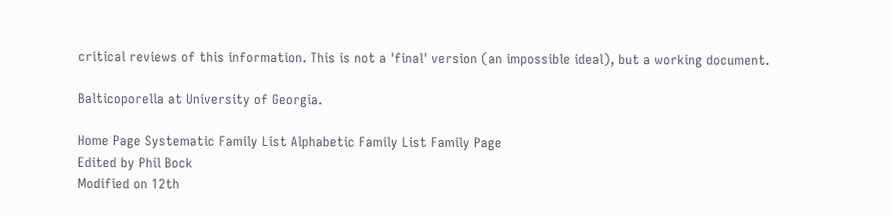critical reviews of this information. This is not a 'final' version (an impossible ideal), but a working document.

Balticoporella at University of Georgia.

Home Page Systematic Family List Alphabetic Family List Family Page
Edited by Phil Bock
Modified on 12th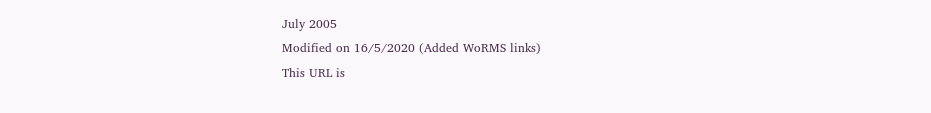July 2005
Modified on 16/5/2020 (Added WoRMS links)
This URL is